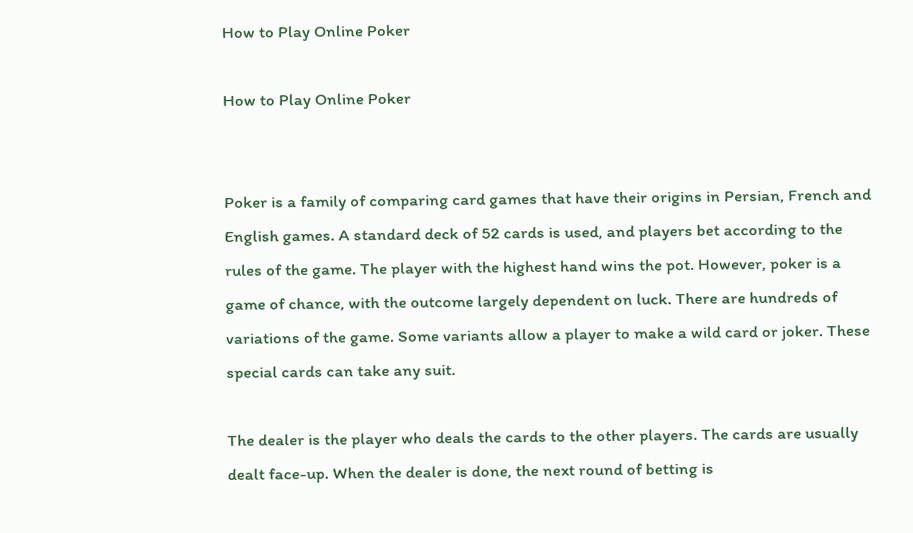How to Play Online Poker

How to Play Online Poker


Poker is a family of comparing card games that have their origins in Persian, French and English games. A standard deck of 52 cards is used, and players bet according to the rules of the game. The player with the highest hand wins the pot. However, poker is a game of chance, with the outcome largely dependent on luck. There are hundreds of variations of the game. Some variants allow a player to make a wild card or joker. These special cards can take any suit.

The dealer is the player who deals the cards to the other players. The cards are usually dealt face-up. When the dealer is done, the next round of betting is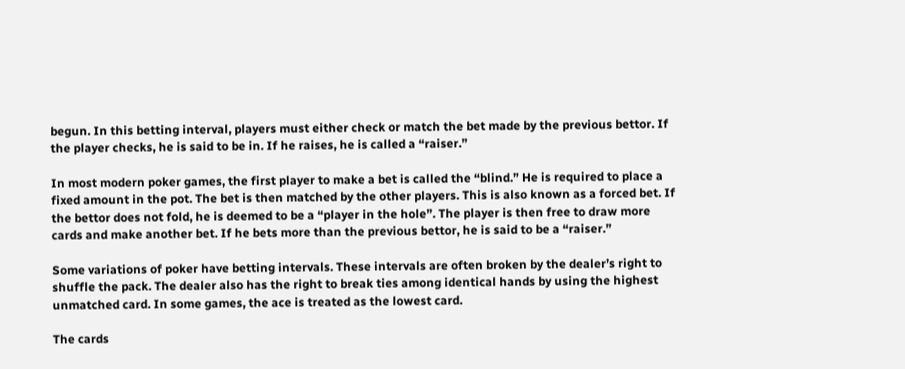begun. In this betting interval, players must either check or match the bet made by the previous bettor. If the player checks, he is said to be in. If he raises, he is called a “raiser.”

In most modern poker games, the first player to make a bet is called the “blind.” He is required to place a fixed amount in the pot. The bet is then matched by the other players. This is also known as a forced bet. If the bettor does not fold, he is deemed to be a “player in the hole”. The player is then free to draw more cards and make another bet. If he bets more than the previous bettor, he is said to be a “raiser.”

Some variations of poker have betting intervals. These intervals are often broken by the dealer’s right to shuffle the pack. The dealer also has the right to break ties among identical hands by using the highest unmatched card. In some games, the ace is treated as the lowest card.

The cards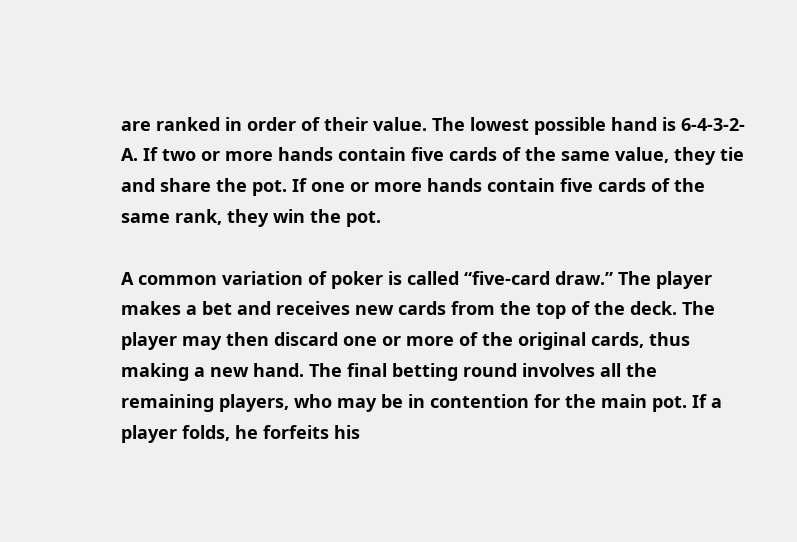are ranked in order of their value. The lowest possible hand is 6-4-3-2-A. If two or more hands contain five cards of the same value, they tie and share the pot. If one or more hands contain five cards of the same rank, they win the pot.

A common variation of poker is called “five-card draw.” The player makes a bet and receives new cards from the top of the deck. The player may then discard one or more of the original cards, thus making a new hand. The final betting round involves all the remaining players, who may be in contention for the main pot. If a player folds, he forfeits his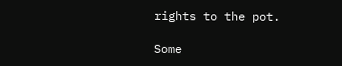rights to the pot.

Some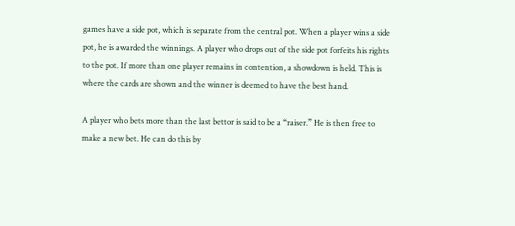games have a side pot, which is separate from the central pot. When a player wins a side pot, he is awarded the winnings. A player who drops out of the side pot forfeits his rights to the pot. If more than one player remains in contention, a showdown is held. This is where the cards are shown and the winner is deemed to have the best hand.

A player who bets more than the last bettor is said to be a “raiser.” He is then free to make a new bet. He can do this by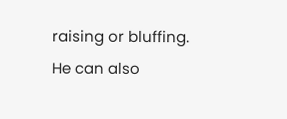raising or bluffing. He can also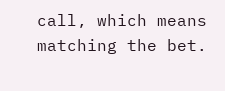call, which means matching the bet.